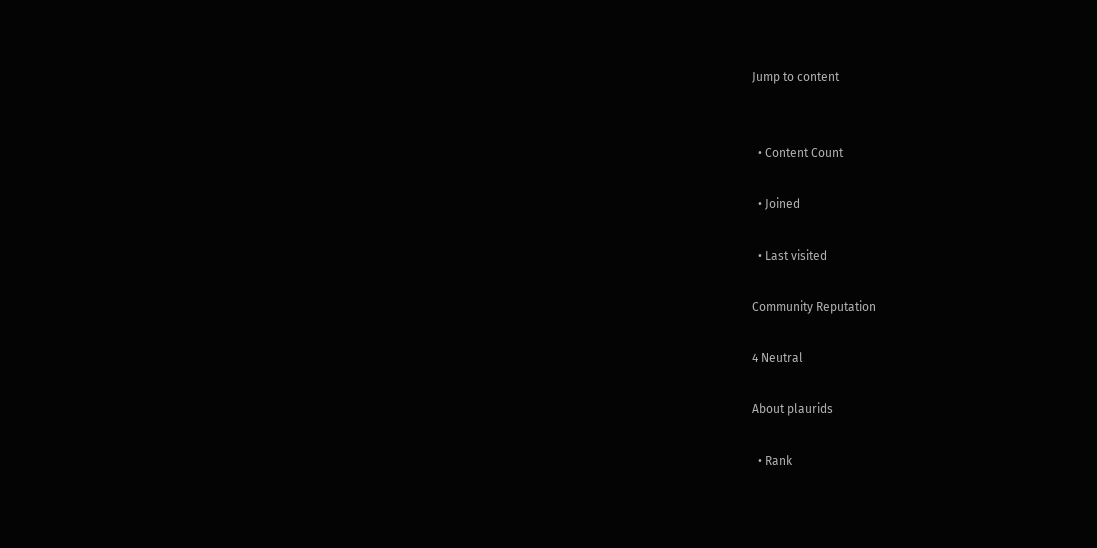Jump to content


  • Content Count

  • Joined

  • Last visited

Community Reputation

4 Neutral

About plaurids

  • Rank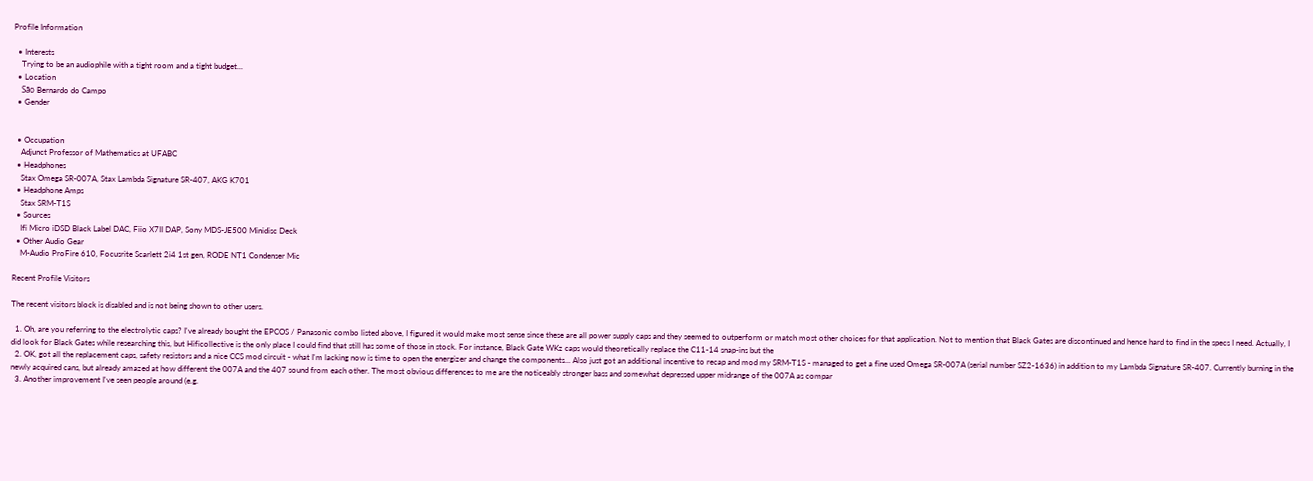Profile Information

  • Interests
    Trying to be an audiophile with a tight room and a tight budget...
  • Location
    São Bernardo do Campo
  • Gender


  • Occupation
    Adjunct Professor of Mathematics at UFABC
  • Headphones
    Stax Omega SR-007A, Stax Lambda Signature SR-407, AKG K701
  • Headphone Amps
    Stax SRM-T1S
  • Sources
    Ifi Micro iDSD Black Label DAC, Fiio X7II DAP, Sony MDS-JE500 Minidisc Deck
  • Other Audio Gear
    M-Audio ProFire 610, Focusrite Scarlett 2i4 1st gen, RODE NT1 Condenser Mic

Recent Profile Visitors

The recent visitors block is disabled and is not being shown to other users.

  1. Oh, are you referring to the electrolytic caps? I've already bought the EPCOS / Panasonic combo listed above, I figured it would make most sense since these are all power supply caps and they seemed to outperform or match most other choices for that application. Not to mention that Black Gates are discontinued and hence hard to find in the specs I need. Actually, I did look for Black Gates while researching this, but Hificollective is the only place I could find that still has some of those in stock. For instance, Black Gate WKz caps would theoretically replace the C11-14 snap-ins but the
  2. OK, got all the replacement caps, safety resistors and a nice CCS mod circuit - what I'm lacking now is time to open the energizer and change the components... Also just got an additional incentive to recap and mod my SRM-T1S - managed to get a fine used Omega SR-007A (serial number SZ2-1636) in addition to my Lambda Signature SR-407. Currently burning in the newly acquired cans, but already amazed at how different the 007A and the 407 sound from each other. The most obvious differences to me are the noticeably stronger bass and somewhat depressed upper midrange of the 007A as compar
  3. Another improvement I've seen people around (e.g.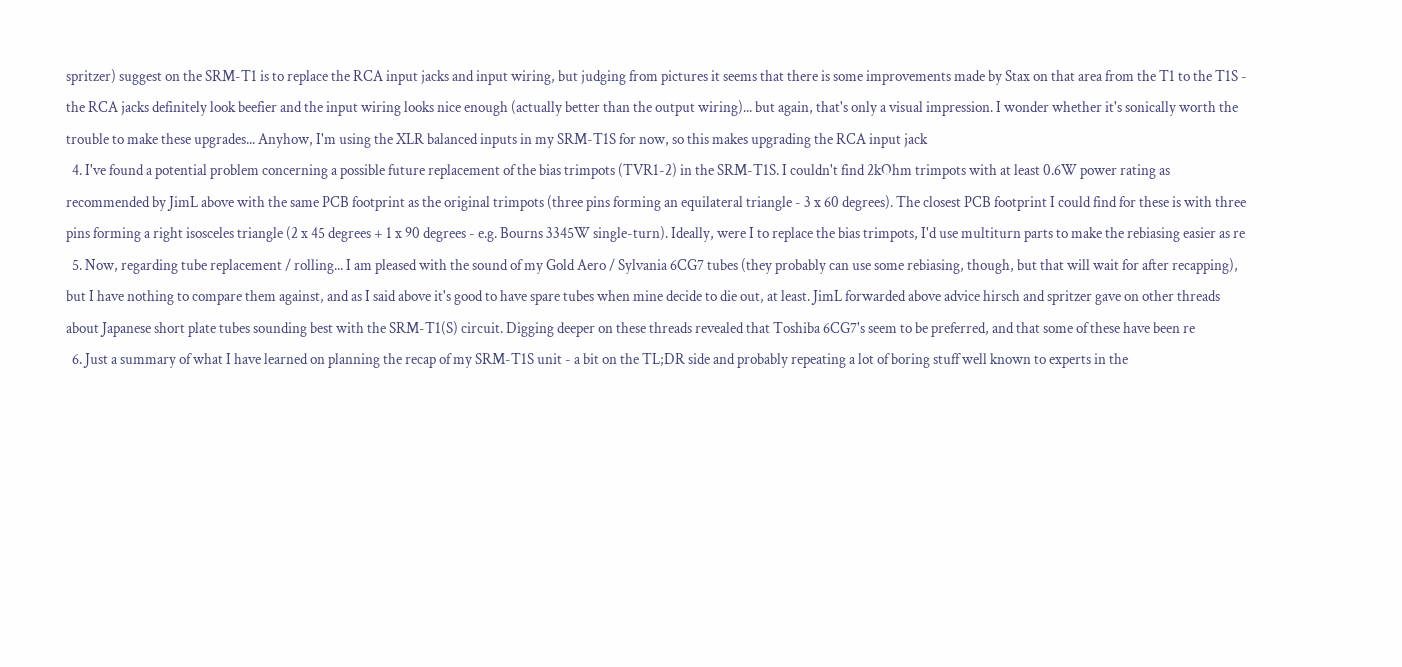spritzer) suggest on the SRM-T1 is to replace the RCA input jacks and input wiring, but judging from pictures it seems that there is some improvements made by Stax on that area from the T1 to the T1S - the RCA jacks definitely look beefier and the input wiring looks nice enough (actually better than the output wiring)... but again, that's only a visual impression. I wonder whether it's sonically worth the trouble to make these upgrades... Anyhow, I'm using the XLR balanced inputs in my SRM-T1S for now, so this makes upgrading the RCA input jack
  4. I've found a potential problem concerning a possible future replacement of the bias trimpots (TVR1-2) in the SRM-T1S. I couldn't find 2kOhm trimpots with at least 0.6W power rating as recommended by JimL above with the same PCB footprint as the original trimpots (three pins forming an equilateral triangle - 3 x 60 degrees). The closest PCB footprint I could find for these is with three pins forming a right isosceles triangle (2 x 45 degrees + 1 x 90 degrees - e.g. Bourns 3345W single-turn). Ideally, were I to replace the bias trimpots, I'd use multiturn parts to make the rebiasing easier as re
  5. Now, regarding tube replacement / rolling... I am pleased with the sound of my Gold Aero / Sylvania 6CG7 tubes (they probably can use some rebiasing, though, but that will wait for after recapping), but I have nothing to compare them against, and as I said above it's good to have spare tubes when mine decide to die out, at least. JimL forwarded above advice hirsch and spritzer gave on other threads about Japanese short plate tubes sounding best with the SRM-T1(S) circuit. Digging deeper on these threads revealed that Toshiba 6CG7's seem to be preferred, and that some of these have been re
  6. Just a summary of what I have learned on planning the recap of my SRM-T1S unit - a bit on the TL;DR side and probably repeating a lot of boring stuff well known to experts in the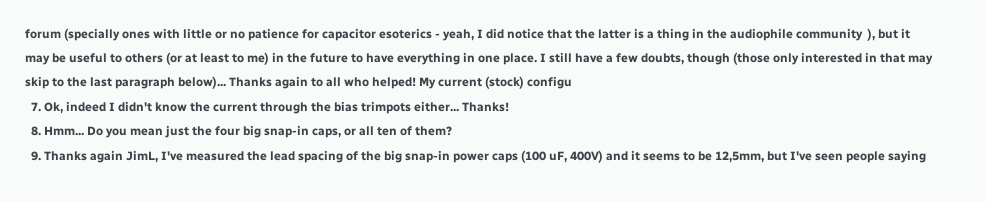forum (specially ones with little or no patience for capacitor esoterics - yeah, I did notice that the latter is a thing in the audiophile community  ), but it may be useful to others (or at least to me) in the future to have everything in one place. I still have a few doubts, though (those only interested in that may skip to the last paragraph below)... Thanks again to all who helped! My current (stock) configu
  7. Ok, indeed I didn't know the current through the bias trimpots either... Thanks!
  8. Hmm... Do you mean just the four big snap-in caps, or all ten of them?
  9. Thanks again JimL, I've measured the lead spacing of the big snap-in power caps (100 uF, 400V) and it seems to be 12,5mm, but I've seen people saying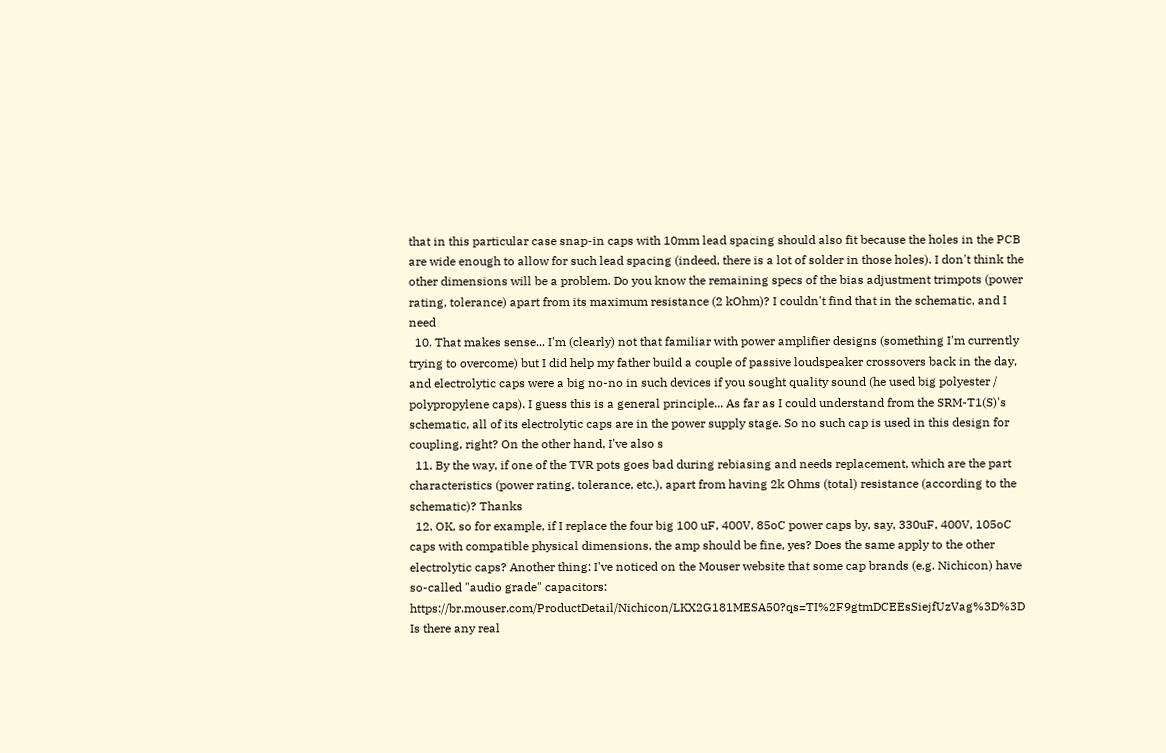that in this particular case snap-in caps with 10mm lead spacing should also fit because the holes in the PCB are wide enough to allow for such lead spacing (indeed, there is a lot of solder in those holes). I don't think the other dimensions will be a problem. Do you know the remaining specs of the bias adjustment trimpots (power rating, tolerance) apart from its maximum resistance (2 kOhm)? I couldn't find that in the schematic, and I need
  10. That makes sense... I'm (clearly) not that familiar with power amplifier designs (something I'm currently trying to overcome) but I did help my father build a couple of passive loudspeaker crossovers back in the day, and electrolytic caps were a big no-no in such devices if you sought quality sound (he used big polyester / polypropylene caps). I guess this is a general principle... As far as I could understand from the SRM-T1(S)'s schematic, all of its electrolytic caps are in the power supply stage. So no such cap is used in this design for coupling, right? On the other hand, I've also s
  11. By the way, if one of the TVR pots goes bad during rebiasing and needs replacement, which are the part characteristics (power rating, tolerance, etc.), apart from having 2k Ohms (total) resistance (according to the schematic)? Thanks
  12. OK, so for example, if I replace the four big 100 uF, 400V, 85oC power caps by, say, 330uF, 400V, 105oC caps with compatible physical dimensions, the amp should be fine, yes? Does the same apply to the other electrolytic caps? Another thing: I've noticed on the Mouser website that some cap brands (e.g. Nichicon) have so-called "audio grade" capacitors: https://br.mouser.com/ProductDetail/Nichicon/LKX2G181MESA50?qs=TI%2F9gtmDCEEsSiejfUzVag%3D%3D Is there any real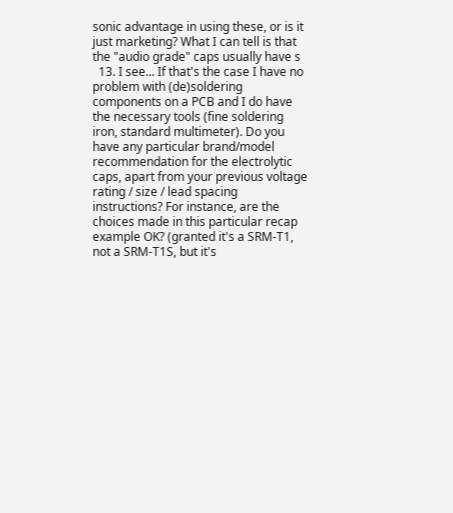sonic advantage in using these, or is it just marketing? What I can tell is that the "audio grade" caps usually have s
  13. I see... If that's the case I have no problem with (de)soldering components on a PCB and I do have the necessary tools (fine soldering iron, standard multimeter). Do you have any particular brand/model recommendation for the electrolytic caps, apart from your previous voltage rating / size / lead spacing instructions? For instance, are the choices made in this particular recap example OK? (granted it's a SRM-T1, not a SRM-T1S, but it's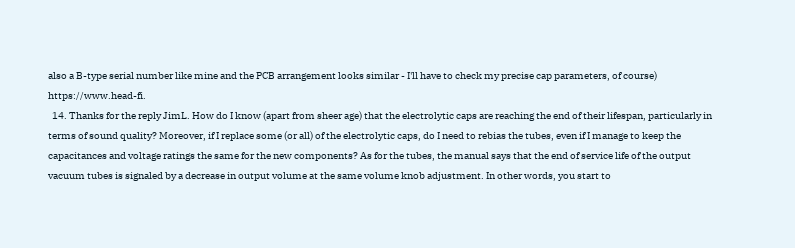also a B-type serial number like mine and the PCB arrangement looks similar - I'll have to check my precise cap parameters, of course) https://www.head-fi.
  14. Thanks for the reply JimL. How do I know (apart from sheer age) that the electrolytic caps are reaching the end of their lifespan, particularly in terms of sound quality? Moreover, if I replace some (or all) of the electrolytic caps, do I need to rebias the tubes, even if I manage to keep the capacitances and voltage ratings the same for the new components? As for the tubes, the manual says that the end of service life of the output vacuum tubes is signaled by a decrease in output volume at the same volume knob adjustment. In other words, you start to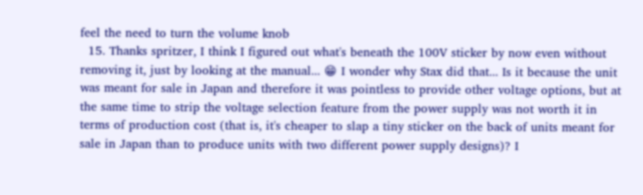feel the need to turn the volume knob
  15. Thanks spritzer, I think I figured out what's beneath the 100V sticker by now even without removing it, just by looking at the manual... 😁 I wonder why Stax did that... Is it because the unit was meant for sale in Japan and therefore it was pointless to provide other voltage options, but at the same time to strip the voltage selection feature from the power supply was not worth it in terms of production cost (that is, it's cheaper to slap a tiny sticker on the back of units meant for sale in Japan than to produce units with two different power supply designs)? I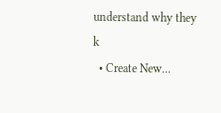understand why they k
  • Create New...